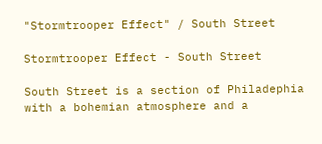"Stormtrooper Effect" / South Street

Stormtrooper Effect - South Street

South Street is a section of Philadephia with a bohemian atmosphere and a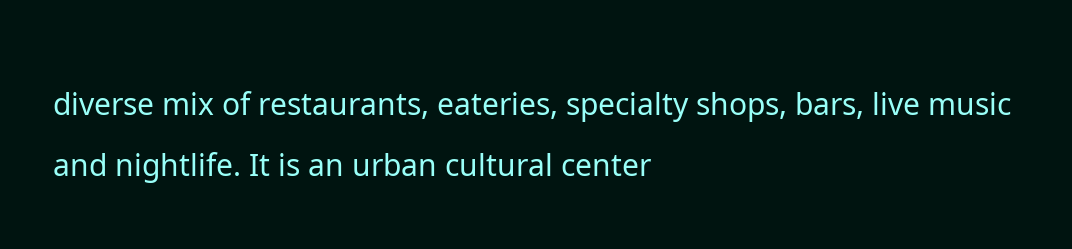diverse mix of restaurants, eateries, specialty shops, bars, live music and nightlife. It is an urban cultural center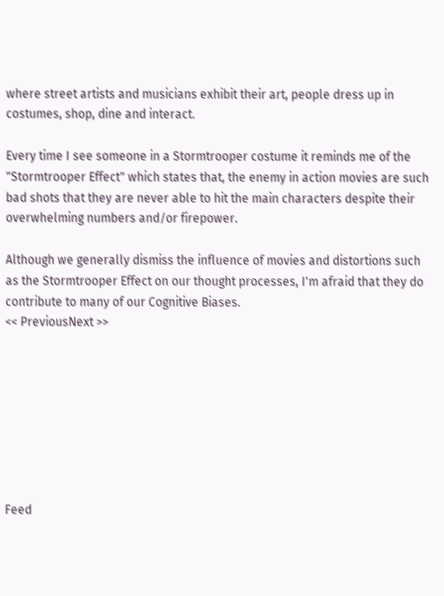where street artists and musicians exhibit their art, people dress up in costumes, shop, dine and interact.

Every time I see someone in a Stormtrooper costume it reminds me of the "Stormtrooper Effect" which states that, the enemy in action movies are such bad shots that they are never able to hit the main characters despite their overwhelming numbers and/or firepower.

Although we generally dismiss the influence of movies and distortions such as the Stormtrooper Effect on our thought processes, I'm afraid that they do contribute to many of our Cognitive Biases.
<< PreviousNext >>








Feed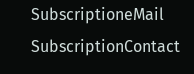SubscriptioneMail SubscriptionContact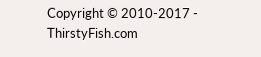Copyright © 2010-2017 - ThirstyFish.com